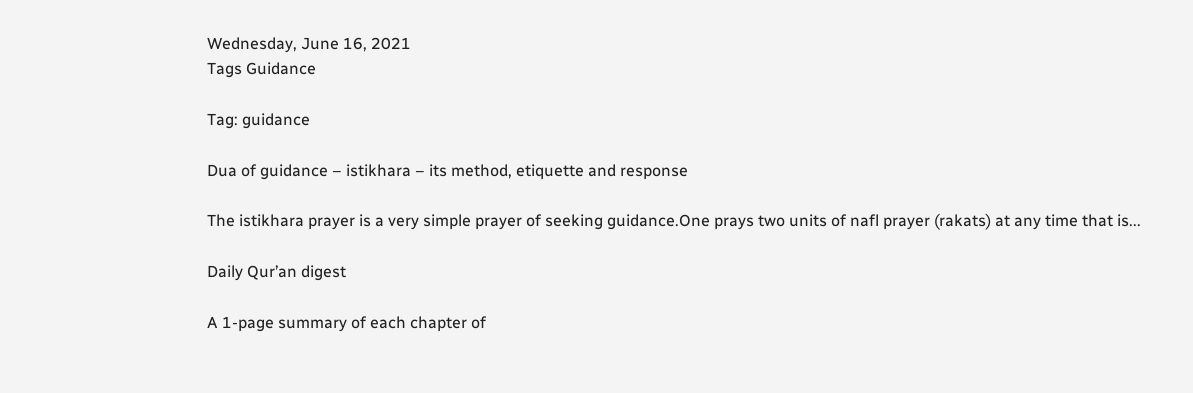Wednesday, June 16, 2021
Tags Guidance

Tag: guidance

Dua of guidance – istikhara – its method, etiquette and response

The istikhara prayer is a very simple prayer of seeking guidance.One prays two units of nafl prayer (rakats) at any time that is...

Daily Qur’an digest

A 1-page summary of each chapter of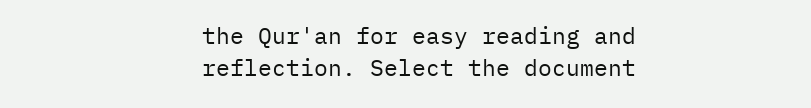the Qur'an for easy reading and reflection. Select the document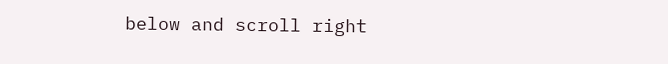below and scroll right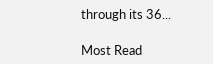through its 36...

Most Read